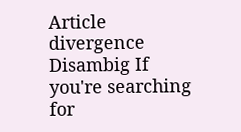Article divergence
Disambig If you're searching for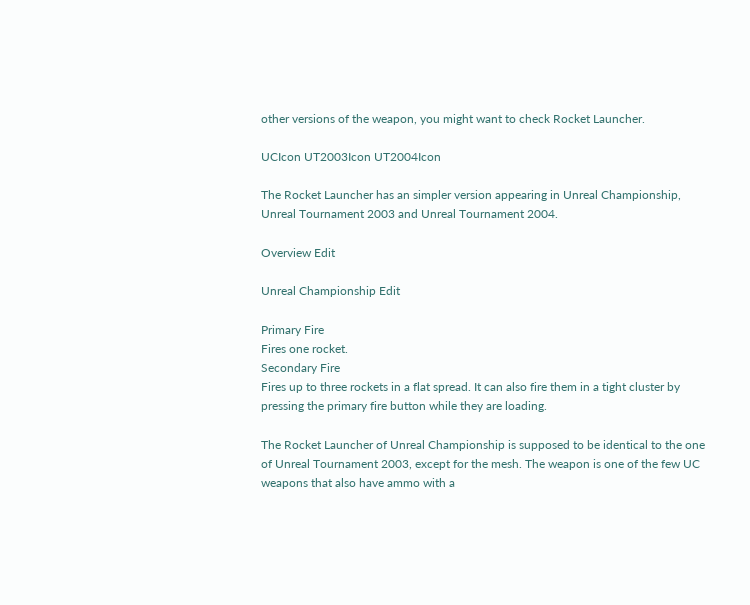other versions of the weapon, you might want to check Rocket Launcher.

UCIcon UT2003Icon UT2004Icon

The Rocket Launcher has an simpler version appearing in Unreal Championship, Unreal Tournament 2003 and Unreal Tournament 2004.

Overview Edit

Unreal Championship Edit

Primary Fire
Fires one rocket.
Secondary Fire
Fires up to three rockets in a flat spread. It can also fire them in a tight cluster by pressing the primary fire button while they are loading.

The Rocket Launcher of Unreal Championship is supposed to be identical to the one of Unreal Tournament 2003, except for the mesh. The weapon is one of the few UC weapons that also have ammo with a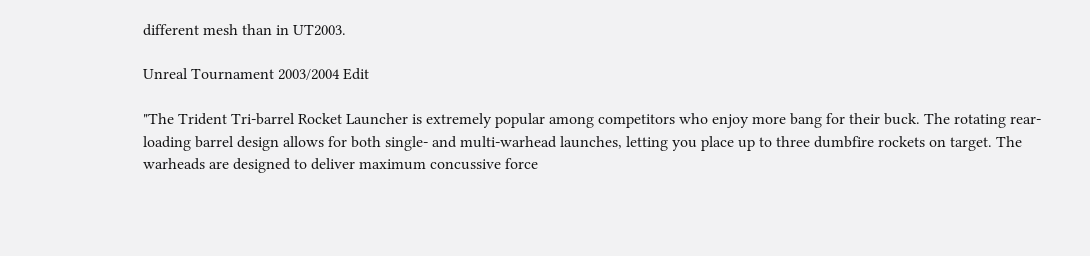different mesh than in UT2003.

Unreal Tournament 2003/2004 Edit

"The Trident Tri-barrel Rocket Launcher is extremely popular among competitors who enjoy more bang for their buck. The rotating rear-loading barrel design allows for both single- and multi-warhead launches, letting you place up to three dumbfire rockets on target. The warheads are designed to deliver maximum concussive force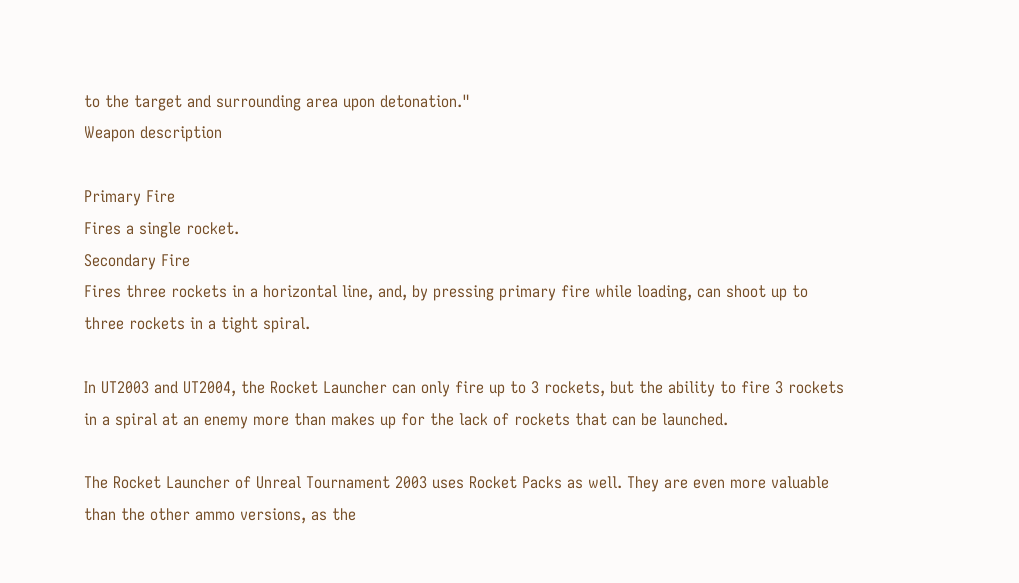to the target and surrounding area upon detonation."
Weapon description

Primary Fire
Fires a single rocket.
Secondary Fire
Fires three rockets in a horizontal line, and, by pressing primary fire while loading, can shoot up to three rockets in a tight spiral.

In UT2003 and UT2004, the Rocket Launcher can only fire up to 3 rockets, but the ability to fire 3 rockets in a spiral at an enemy more than makes up for the lack of rockets that can be launched.

The Rocket Launcher of Unreal Tournament 2003 uses Rocket Packs as well. They are even more valuable than the other ammo versions, as the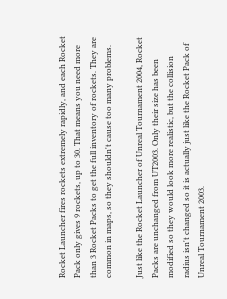Rocket Launcher fires rockets extremely rapidly, and each Rocket Pack only gives 9 rockets, up to 30. That means you need more than 3 Rocket Packs to get the full inventory of rockets. They are common in maps, so they shouldn't cause too many problems.

Just like the Rocket Launcher of Unreal Tournament 2004, Rocket Packs are unchanged from UT2003. Only their size has been modified so they would look more realistic, but the collision radius isn't changed so it is actually just like the Rocket Pack of Unreal Tournament 2003.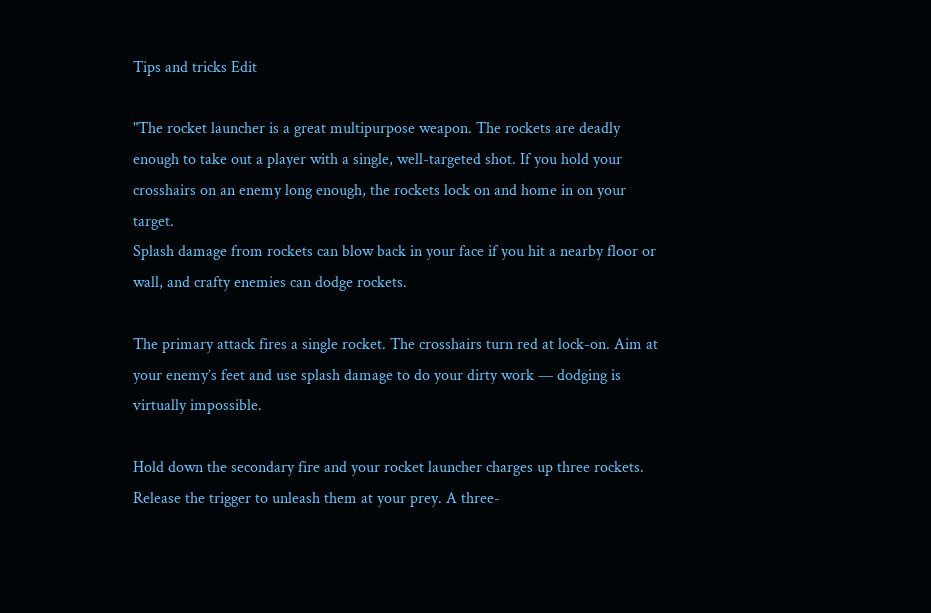Tips and tricks Edit

"The rocket launcher is a great multipurpose weapon. The rockets are deadly enough to take out a player with a single, well-targeted shot. If you hold your crosshairs on an enemy long enough, the rockets lock on and home in on your target.
Splash damage from rockets can blow back in your face if you hit a nearby floor or wall, and crafty enemies can dodge rockets.

The primary attack fires a single rocket. The crosshairs turn red at lock-on. Aim at your enemy’s feet and use splash damage to do your dirty work — dodging is virtually impossible.

Hold down the secondary fire and your rocket launcher charges up three rockets. Release the trigger to unleash them at your prey. A three-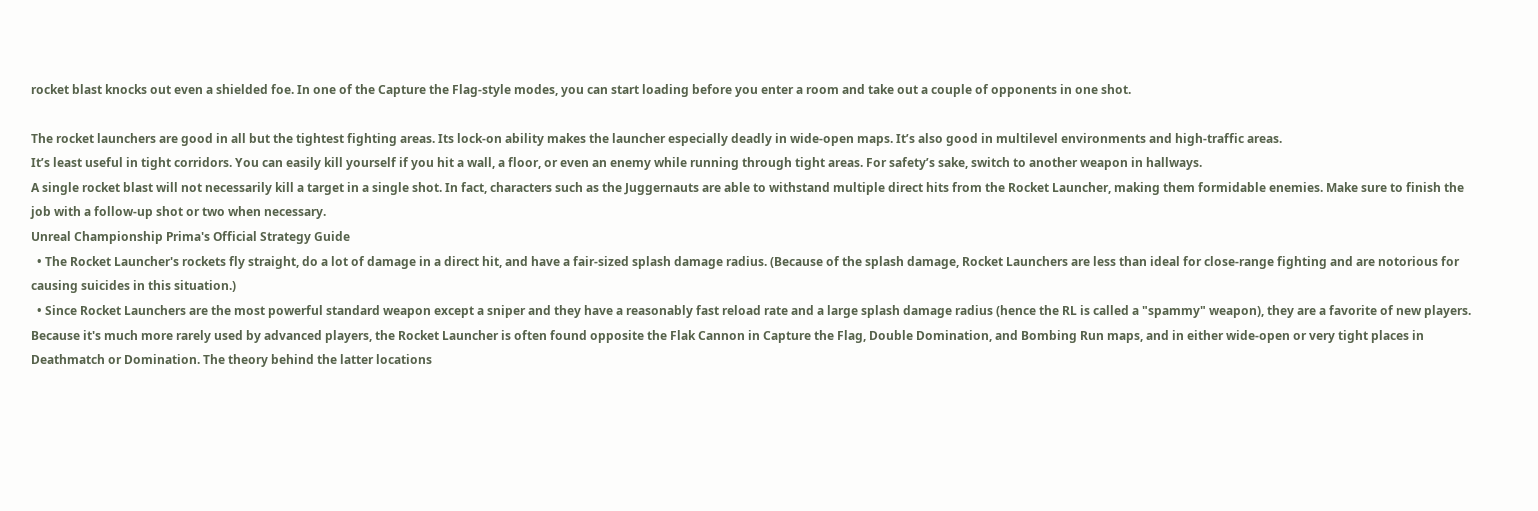rocket blast knocks out even a shielded foe. In one of the Capture the Flag-style modes, you can start loading before you enter a room and take out a couple of opponents in one shot.

The rocket launchers are good in all but the tightest fighting areas. Its lock-on ability makes the launcher especially deadly in wide-open maps. It’s also good in multilevel environments and high-traffic areas.
It’s least useful in tight corridors. You can easily kill yourself if you hit a wall, a floor, or even an enemy while running through tight areas. For safety’s sake, switch to another weapon in hallways.
A single rocket blast will not necessarily kill a target in a single shot. In fact, characters such as the Juggernauts are able to withstand multiple direct hits from the Rocket Launcher, making them formidable enemies. Make sure to finish the job with a follow-up shot or two when necessary.
Unreal Championship Prima's Official Strategy Guide
  • The Rocket Launcher's rockets fly straight, do a lot of damage in a direct hit, and have a fair-sized splash damage radius. (Because of the splash damage, Rocket Launchers are less than ideal for close-range fighting and are notorious for causing suicides in this situation.)
  • Since Rocket Launchers are the most powerful standard weapon except a sniper and they have a reasonably fast reload rate and a large splash damage radius (hence the RL is called a "spammy" weapon), they are a favorite of new players. Because it's much more rarely used by advanced players, the Rocket Launcher is often found opposite the Flak Cannon in Capture the Flag, Double Domination, and Bombing Run maps, and in either wide-open or very tight places in Deathmatch or Domination. The theory behind the latter locations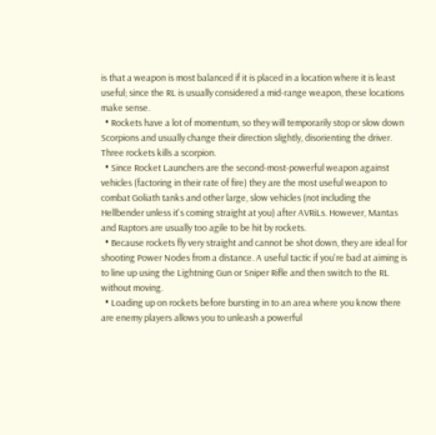is that a weapon is most balanced if it is placed in a location where it is least useful; since the RL is usually considered a mid-range weapon, these locations make sense.
  • Rockets have a lot of momentum, so they will temporarily stop or slow down Scorpions and usually change their direction slightly, disorienting the driver. Three rockets kills a scorpion.
  • Since Rocket Launchers are the second-most-powerful weapon against vehicles (factoring in their rate of fire) they are the most useful weapon to combat Goliath tanks and other large, slow vehicles (not including the Hellbender unless it's coming straight at you) after AVRiLs. However, Mantas and Raptors are usually too agile to be hit by rockets.
  • Because rockets fly very straight and cannot be shot down, they are ideal for shooting Power Nodes from a distance. A useful tactic if you're bad at aiming is to line up using the Lightning Gun or Sniper Rifle and then switch to the RL without moving.
  • Loading up on rockets before bursting in to an area where you know there are enemy players allows you to unleash a powerful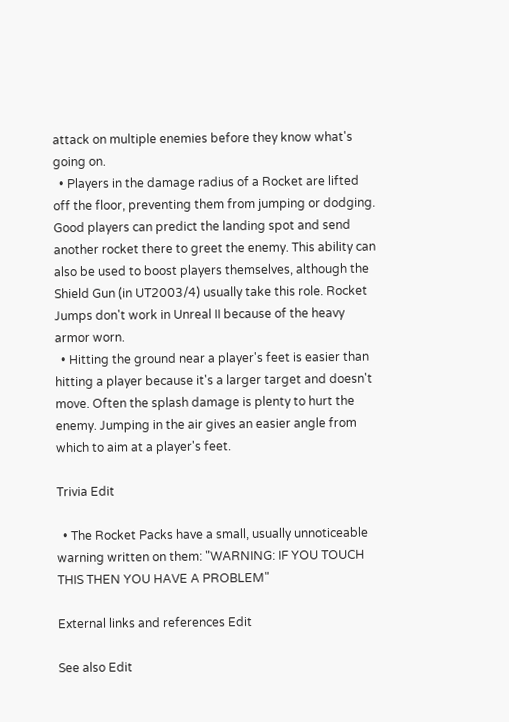attack on multiple enemies before they know what's going on.
  • Players in the damage radius of a Rocket are lifted off the floor, preventing them from jumping or dodging. Good players can predict the landing spot and send another rocket there to greet the enemy. This ability can also be used to boost players themselves, although the Shield Gun (in UT2003/4) usually take this role. Rocket Jumps don't work in Unreal II because of the heavy armor worn.
  • Hitting the ground near a player's feet is easier than hitting a player because it's a larger target and doesn't move. Often the splash damage is plenty to hurt the enemy. Jumping in the air gives an easier angle from which to aim at a player's feet.

Trivia Edit

  • The Rocket Packs have a small, usually unnoticeable warning written on them: "WARNING: IF YOU TOUCH THIS THEN YOU HAVE A PROBLEM"

External links and references Edit

See also Edit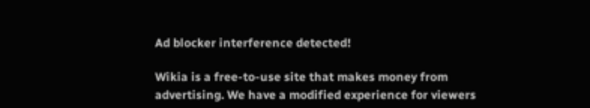Ad blocker interference detected!

Wikia is a free-to-use site that makes money from advertising. We have a modified experience for viewers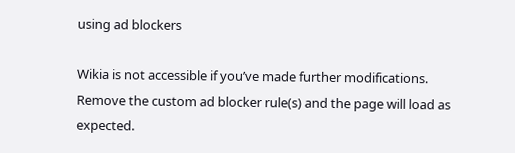using ad blockers

Wikia is not accessible if you’ve made further modifications. Remove the custom ad blocker rule(s) and the page will load as expected.